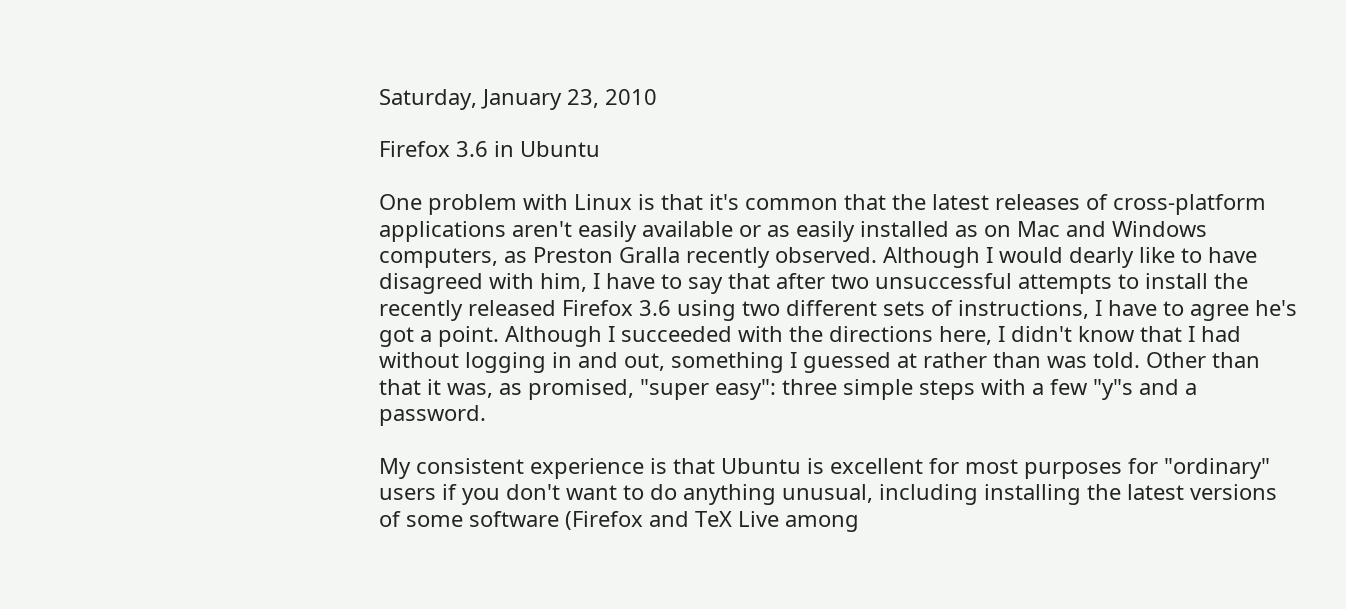Saturday, January 23, 2010

Firefox 3.6 in Ubuntu

One problem with Linux is that it's common that the latest releases of cross-platform applications aren't easily available or as easily installed as on Mac and Windows computers, as Preston Gralla recently observed. Although I would dearly like to have disagreed with him, I have to say that after two unsuccessful attempts to install the recently released Firefox 3.6 using two different sets of instructions, I have to agree he's got a point. Although I succeeded with the directions here, I didn't know that I had without logging in and out, something I guessed at rather than was told. Other than that it was, as promised, "super easy": three simple steps with a few "y"s and a password.

My consistent experience is that Ubuntu is excellent for most purposes for "ordinary" users if you don't want to do anything unusual, including installing the latest versions of some software (Firefox and TeX Live among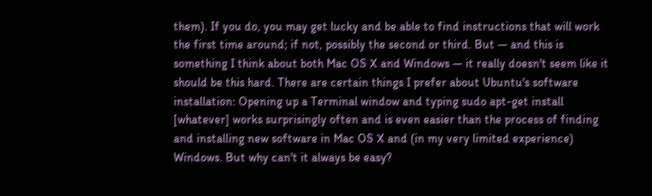them). If you do, you may get lucky and be able to find instructions that will work the first time around; if not, possibly the second or third. But — and this is something I think about both Mac OS X and Windows — it really doesn't seem like it should be this hard. There are certain things I prefer about Ubuntu's software installation: Opening up a Terminal window and typing sudo apt-get install [whatever] works surprisingly often and is even easier than the process of finding and installing new software in Mac OS X and (in my very limited experience) Windows. But why can't it always be easy?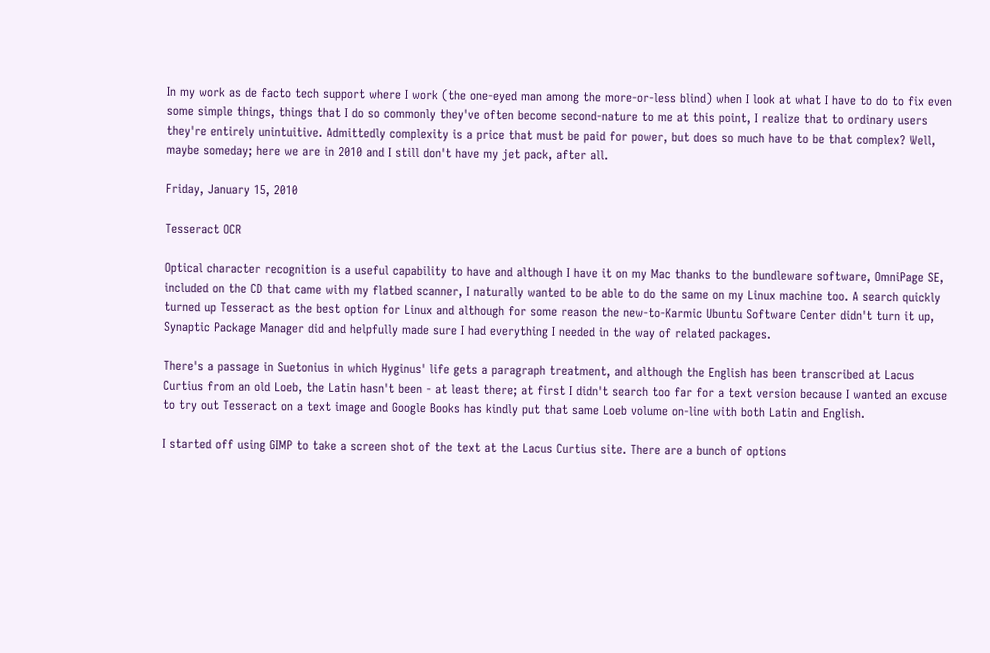In my work as de facto tech support where I work (the one-eyed man among the more-or-less blind) when I look at what I have to do to fix even some simple things, things that I do so commonly they've often become second-nature to me at this point, I realize that to ordinary users they're entirely unintuitive. Admittedly complexity is a price that must be paid for power, but does so much have to be that complex? Well, maybe someday; here we are in 2010 and I still don't have my jet pack, after all.

Friday, January 15, 2010

Tesseract OCR

Optical character recognition is a useful capability to have and although I have it on my Mac thanks to the bundleware software, OmniPage SE, included on the CD that came with my flatbed scanner, I naturally wanted to be able to do the same on my Linux machine too. A search quickly turned up Tesseract as the best option for Linux and although for some reason the new-to-Karmic Ubuntu Software Center didn't turn it up, Synaptic Package Manager did and helpfully made sure I had everything I needed in the way of related packages.

There's a passage in Suetonius in which Hyginus' life gets a paragraph treatment, and although the English has been transcribed at Lacus Curtius from an old Loeb, the Latin hasn't been - at least there; at first I didn't search too far for a text version because I wanted an excuse to try out Tesseract on a text image and Google Books has kindly put that same Loeb volume on-line with both Latin and English.

I started off using GIMP to take a screen shot of the text at the Lacus Curtius site. There are a bunch of options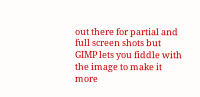out there for partial and full screen shots but GIMP lets you fiddle with the image to make it more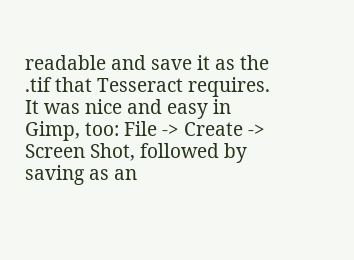readable and save it as the .tif that Tesseract requires. It was nice and easy in Gimp, too: File -> Create -> Screen Shot, followed by saving as an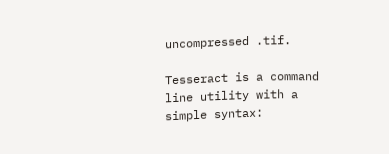uncompressed .tif.

Tesseract is a command line utility with a simple syntax: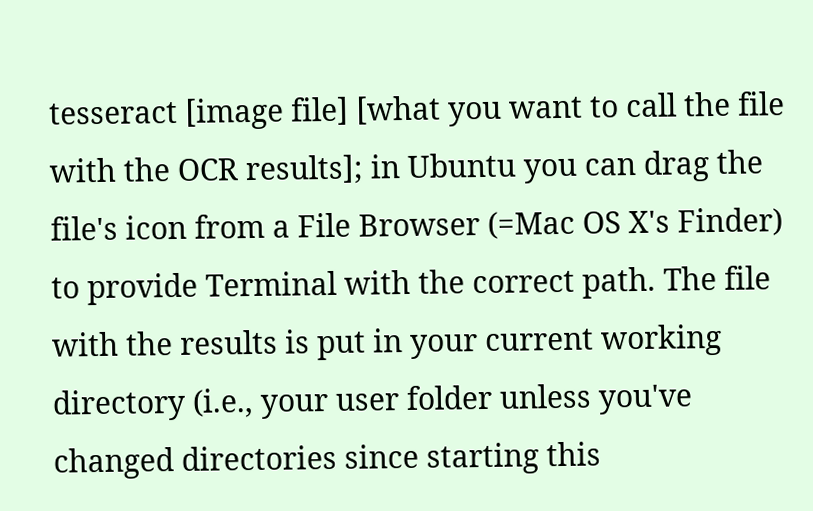tesseract [image file] [what you want to call the file with the OCR results]; in Ubuntu you can drag the file's icon from a File Browser (=Mac OS X's Finder) to provide Terminal with the correct path. The file with the results is put in your current working directory (i.e., your user folder unless you've changed directories since starting this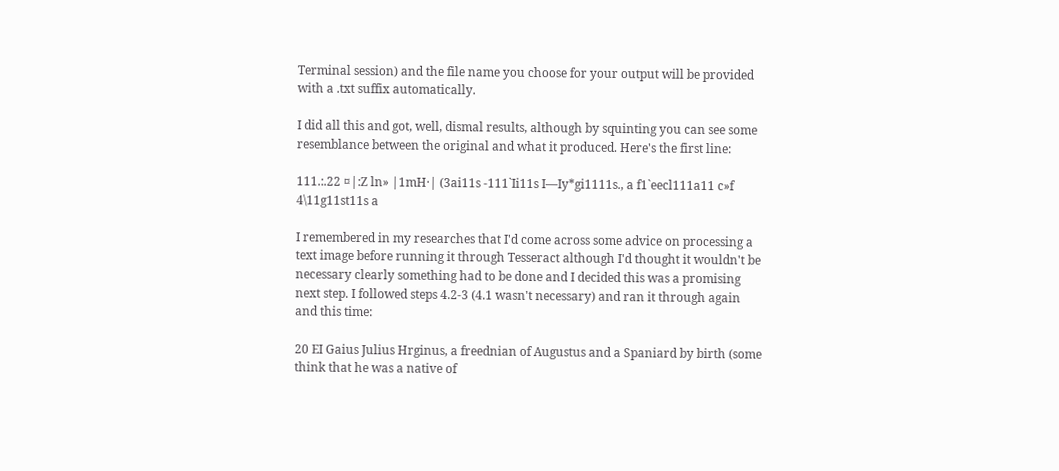Terminal session) and the file name you choose for your output will be provided with a .txt suffix automatically.

I did all this and got, well, dismal results, although by squinting you can see some resemblance between the original and what it produced. Here's the first line:

111.:.22 ¤|:Z ln» |1mH·| (3ai11s -111`Ii11s I—Iy*gi1111s., a f1`eecl111a11 c»f 4\11g11st11s a

I remembered in my researches that I'd come across some advice on processing a text image before running it through Tesseract although I'd thought it wouldn't be necessary clearly something had to be done and I decided this was a promising next step. I followed steps 4.2-3 (4.1 wasn't necessary) and ran it through again and this time:

20 EI Gaius Julius Hrginus, a freednian of Augustus and a Spaniard by birth (some think that he was a native of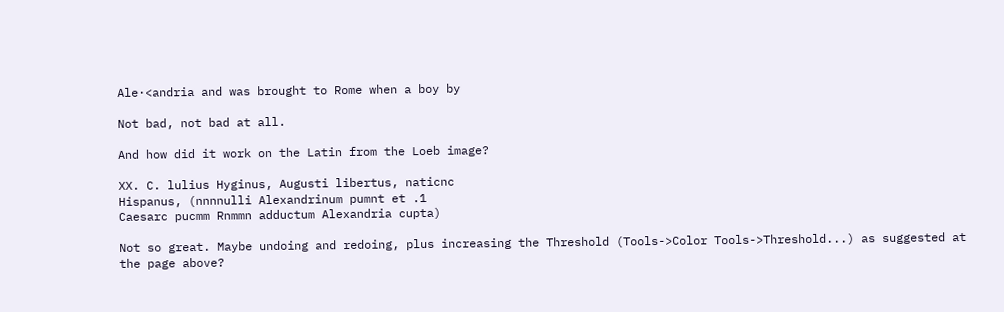Ale·<andria and was brought to Rome when a boy by

Not bad, not bad at all.

And how did it work on the Latin from the Loeb image?

XX. C. lulius Hyginus, Augusti libertus, naticnc
Hispanus, (nnnnulli Alexandrinum pumnt et .1
Caesarc pucmm Rnmmn adductum Alexandria cupta)

Not so great. Maybe undoing and redoing, plus increasing the Threshold (Tools->Color Tools->Threshold...) as suggested at the page above?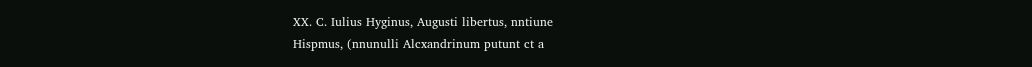XX. C. Iulius Hyginus, Augusti libertus, nntiune
Hispmus, (nnunulli Alcxandrinum putunt ct a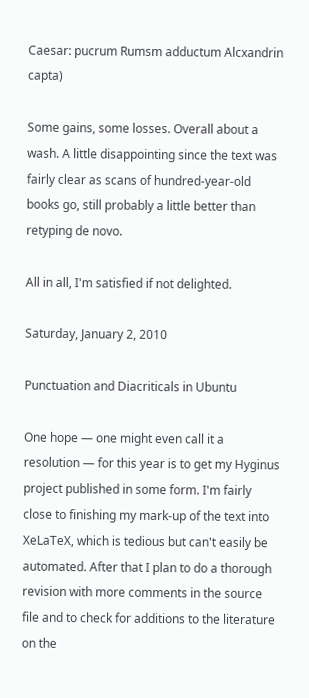Caesar: pucrum Rumsm adductum Alcxandrin capta)

Some gains, some losses. Overall about a wash. A little disappointing since the text was fairly clear as scans of hundred-year-old books go, still probably a little better than retyping de novo.

All in all, I'm satisfied if not delighted.

Saturday, January 2, 2010

Punctuation and Diacriticals in Ubuntu

One hope — one might even call it a resolution — for this year is to get my Hyginus project published in some form. I'm fairly close to finishing my mark-up of the text into XeLaTeX, which is tedious but can't easily be automated. After that I plan to do a thorough revision with more comments in the source file and to check for additions to the literature on the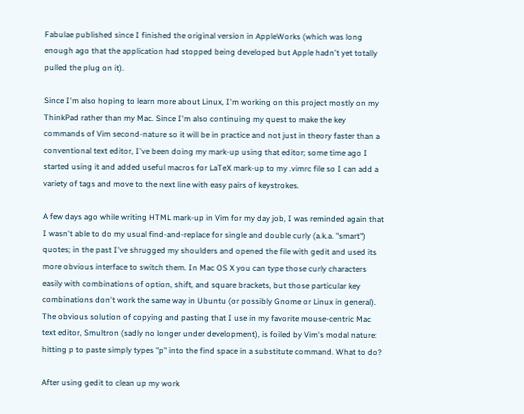Fabulae published since I finished the original version in AppleWorks (which was long enough ago that the application had stopped being developed but Apple hadn't yet totally pulled the plug on it).

Since I'm also hoping to learn more about Linux, I'm working on this project mostly on my ThinkPad rather than my Mac. Since I'm also continuing my quest to make the key commands of Vim second-nature so it will be in practice and not just in theory faster than a conventional text editor, I've been doing my mark-up using that editor; some time ago I started using it and added useful macros for LaTeX mark-up to my .vimrc file so I can add a variety of tags and move to the next line with easy pairs of keystrokes.

A few days ago while writing HTML mark-up in Vim for my day job, I was reminded again that I wasn't able to do my usual find-and-replace for single and double curly (a.k.a. "smart") quotes; in the past I've shrugged my shoulders and opened the file with gedit and used its more obvious interface to switch them. In Mac OS X you can type those curly characters easily with combinations of option, shift, and square brackets, but those particular key combinations don't work the same way in Ubuntu (or possibly Gnome or Linux in general). The obvious solution of copying and pasting that I use in my favorite mouse-centric Mac text editor, Smultron (sadly no longer under development), is foiled by Vim's modal nature: hitting p to paste simply types "p" into the find space in a substitute command. What to do?

After using gedit to clean up my work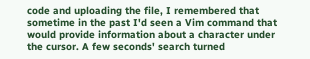code and uploading the file, I remembered that sometime in the past I'd seen a Vim command that would provide information about a character under the cursor. A few seconds' search turned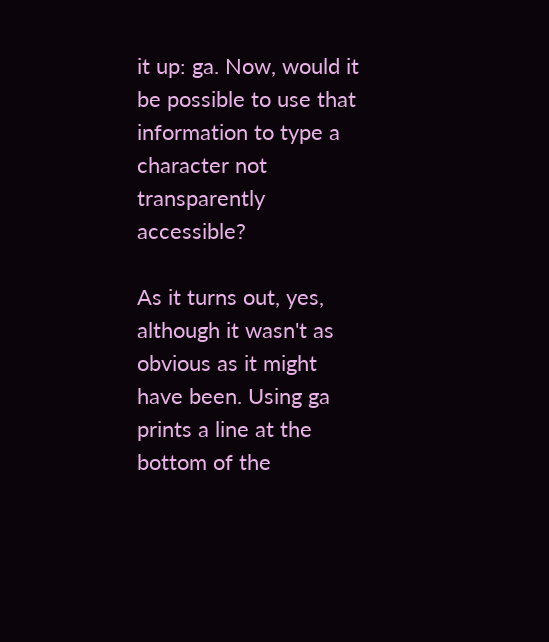it up: ga. Now, would it be possible to use that information to type a character not transparently accessible?

As it turns out, yes, although it wasn't as obvious as it might have been. Using ga prints a line at the bottom of the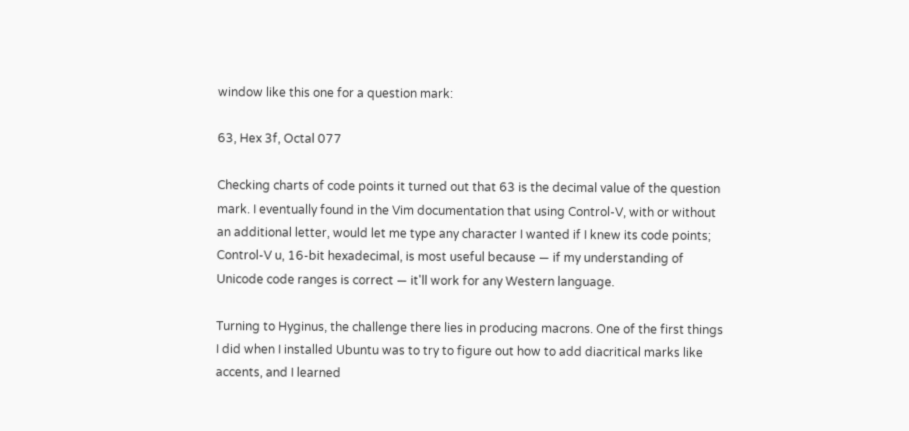window like this one for a question mark:

63, Hex 3f, Octal 077

Checking charts of code points it turned out that 63 is the decimal value of the question mark. I eventually found in the Vim documentation that using Control-V, with or without an additional letter, would let me type any character I wanted if I knew its code points; Control-V u, 16-bit hexadecimal, is most useful because — if my understanding of Unicode code ranges is correct — it'll work for any Western language.

Turning to Hyginus, the challenge there lies in producing macrons. One of the first things I did when I installed Ubuntu was to try to figure out how to add diacritical marks like accents, and I learned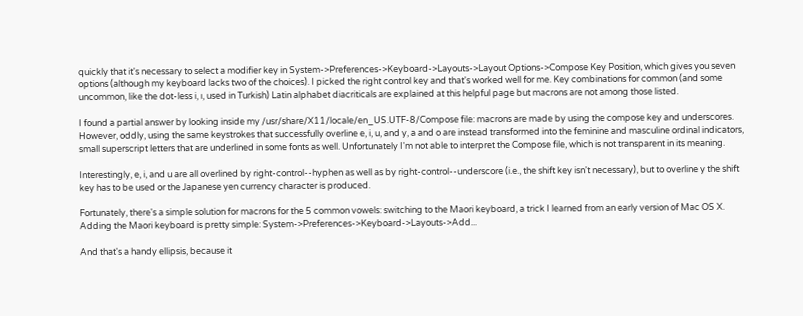quickly that it's necessary to select a modifier key in System->Preferences->Keyboard->Layouts->Layout Options->Compose Key Position, which gives you seven options (although my keyboard lacks two of the choices). I picked the right control key and that's worked well for me. Key combinations for common (and some uncommon, like the dot-less i, ı, used in Turkish) Latin alphabet diacriticals are explained at this helpful page but macrons are not among those listed.

I found a partial answer by looking inside my /usr/share/X11/locale/en_US.UTF-8/Compose file: macrons are made by using the compose key and underscores. However, oddly, using the same keystrokes that successfully overline e, i, u, and y, a and o are instead transformed into the feminine and masculine ordinal indicators, small superscript letters that are underlined in some fonts as well. Unfortunately I'm not able to interpret the Compose file, which is not transparent in its meaning.

Interestingly, e, i, and u are all overlined by right-control--hyphen as well as by right-control--underscore (i.e., the shift key isn't necessary), but to overline y the shift key has to be used or the Japanese yen currency character is produced.

Fortunately, there's a simple solution for macrons for the 5 common vowels: switching to the Maori keyboard, a trick I learned from an early version of Mac OS X. Adding the Maori keyboard is pretty simple: System->Preferences->Keyboard->Layouts->Add...

And that's a handy ellipsis, because it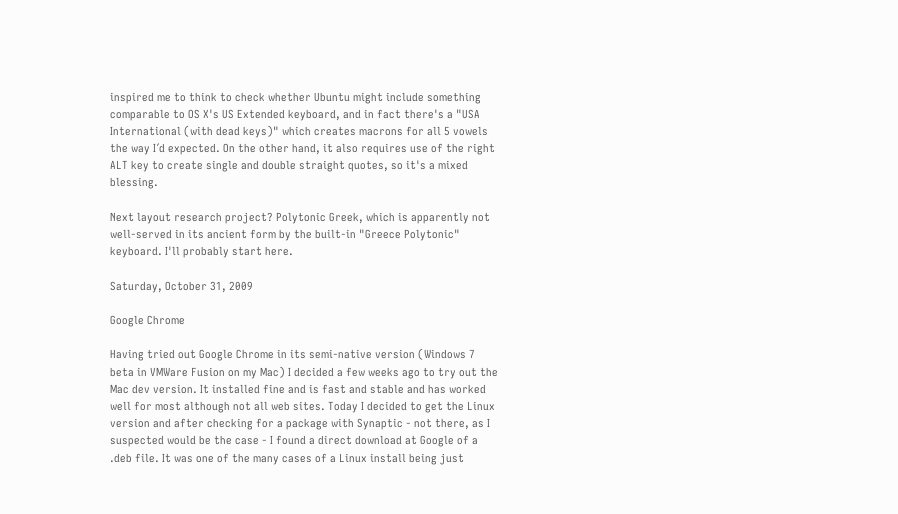inspired me to think to check whether Ubuntu might include something comparable to OS X's US Extended keyboard, and in fact there's a "USA International (with dead keys)" which creates macrons for all 5 vowels the way I´d expected. On the other hand, it also requires use of the right ALT key to create single and double straight quotes, so it's a mixed blessing.

Next layout research project? Polytonic Greek, which is apparently not well-served in its ancient form by the built-in "Greece Polytonic" keyboard. I'll probably start here.

Saturday, October 31, 2009

Google Chrome

Having tried out Google Chrome in its semi-native version (Windows 7 beta in VMWare Fusion on my Mac) I decided a few weeks ago to try out the Mac dev version. It installed fine and is fast and stable and has worked well for most although not all web sites. Today I decided to get the Linux version and after checking for a package with Synaptic - not there, as I suspected would be the case - I found a direct download at Google of a .deb file. It was one of the many cases of a Linux install being just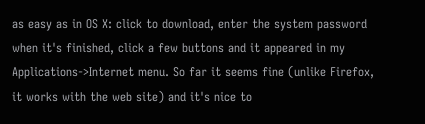as easy as in OS X: click to download, enter the system password when it's finished, click a few buttons and it appeared in my Applications->Internet menu. So far it seems fine (unlike Firefox, it works with the web site) and it's nice to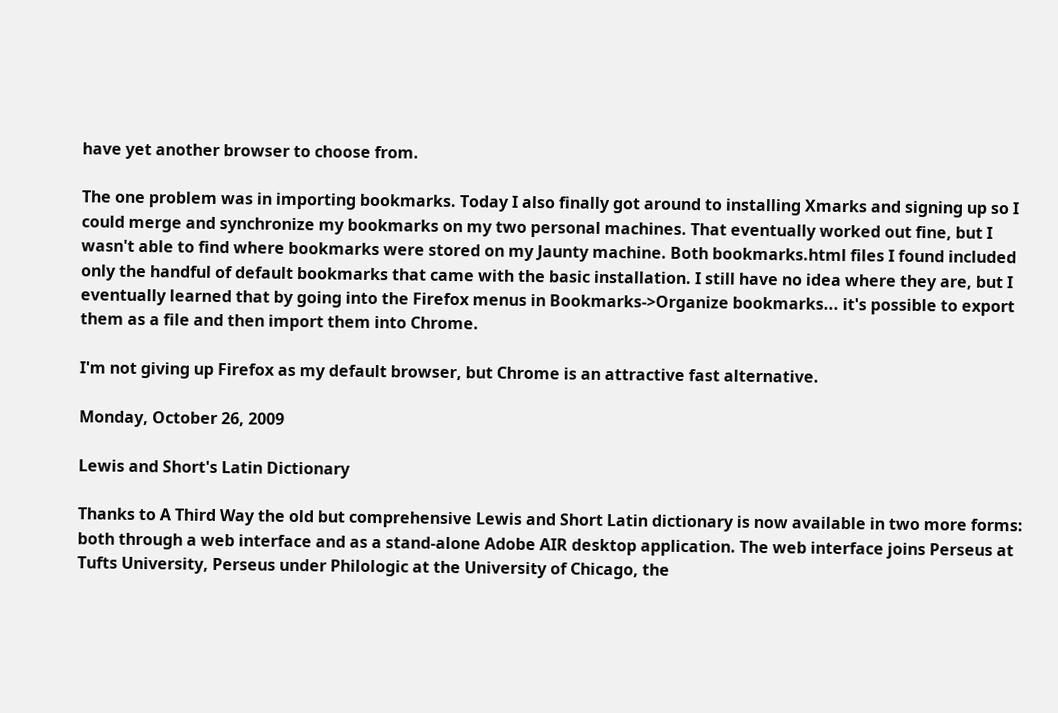have yet another browser to choose from.

The one problem was in importing bookmarks. Today I also finally got around to installing Xmarks and signing up so I could merge and synchronize my bookmarks on my two personal machines. That eventually worked out fine, but I wasn't able to find where bookmarks were stored on my Jaunty machine. Both bookmarks.html files I found included only the handful of default bookmarks that came with the basic installation. I still have no idea where they are, but I eventually learned that by going into the Firefox menus in Bookmarks->Organize bookmarks... it's possible to export them as a file and then import them into Chrome.

I'm not giving up Firefox as my default browser, but Chrome is an attractive fast alternative.

Monday, October 26, 2009

Lewis and Short's Latin Dictionary

Thanks to A Third Way the old but comprehensive Lewis and Short Latin dictionary is now available in two more forms: both through a web interface and as a stand-alone Adobe AIR desktop application. The web interface joins Perseus at Tufts University, Perseus under Philologic at the University of Chicago, the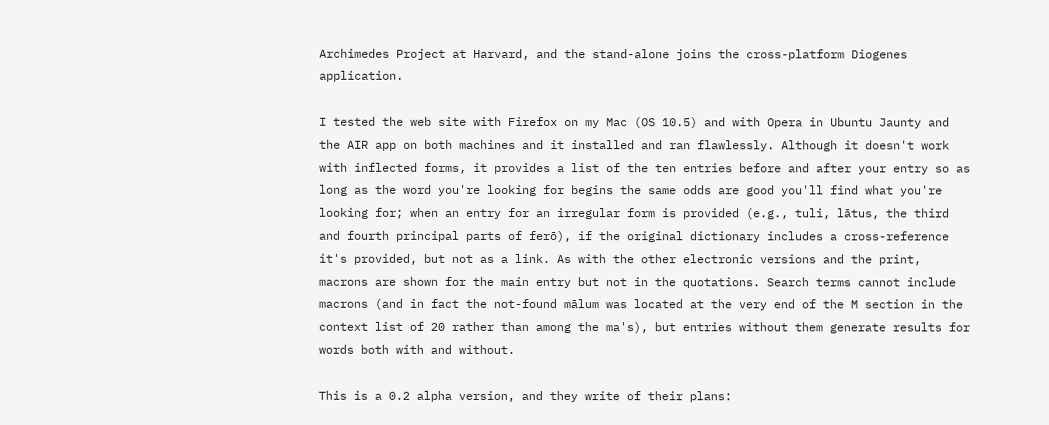Archimedes Project at Harvard, and the stand-alone joins the cross-platform Diogenes application.

I tested the web site with Firefox on my Mac (OS 10.5) and with Opera in Ubuntu Jaunty and the AIR app on both machines and it installed and ran flawlessly. Although it doesn't work with inflected forms, it provides a list of the ten entries before and after your entry so as long as the word you're looking for begins the same odds are good you'll find what you're looking for; when an entry for an irregular form is provided (e.g., tuli, lātus, the third and fourth principal parts of ferō), if the original dictionary includes a cross-reference it's provided, but not as a link. As with the other electronic versions and the print, macrons are shown for the main entry but not in the quotations. Search terms cannot include macrons (and in fact the not-found mālum was located at the very end of the M section in the context list of 20 rather than among the ma's), but entries without them generate results for words both with and without.

This is a 0.2 alpha version, and they write of their plans: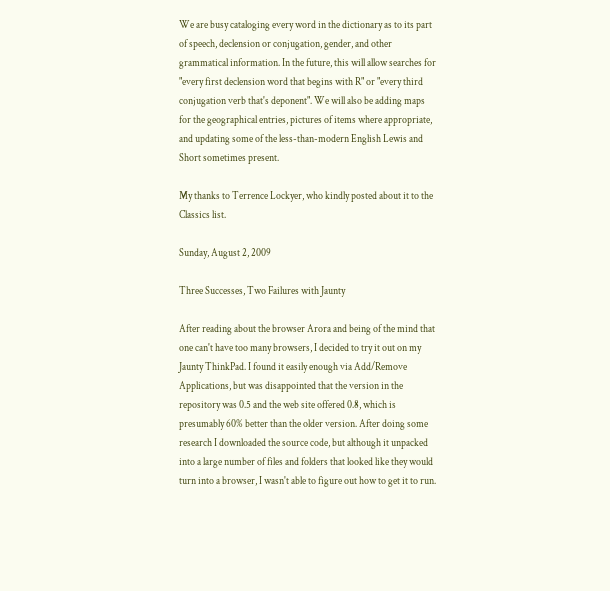We are busy cataloging every word in the dictionary as to its part of speech, declension or conjugation, gender, and other grammatical information. In the future, this will allow searches for "every first declension word that begins with R" or "every third conjugation verb that's deponent". We will also be adding maps for the geographical entries, pictures of items where appropriate, and updating some of the less-than-modern English Lewis and Short sometimes present.

My thanks to Terrence Lockyer, who kindly posted about it to the Classics list.

Sunday, August 2, 2009

Three Successes, Two Failures with Jaunty

After reading about the browser Arora and being of the mind that one can't have too many browsers, I decided to try it out on my Jaunty ThinkPad. I found it easily enough via Add/Remove Applications, but was disappointed that the version in the repository was 0.5 and the web site offered 0.8, which is presumably 60% better than the older version. After doing some research I downloaded the source code, but although it unpacked into a large number of files and folders that looked like they would turn into a browser, I wasn't able to figure out how to get it to run.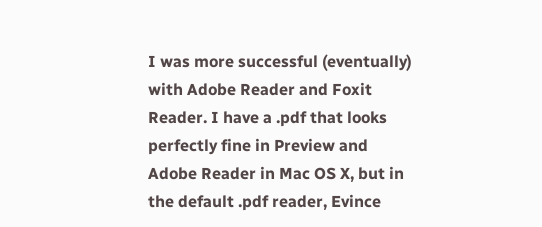I was more successful (eventually) with Adobe Reader and Foxit Reader. I have a .pdf that looks perfectly fine in Preview and Adobe Reader in Mac OS X, but in the default .pdf reader, Evince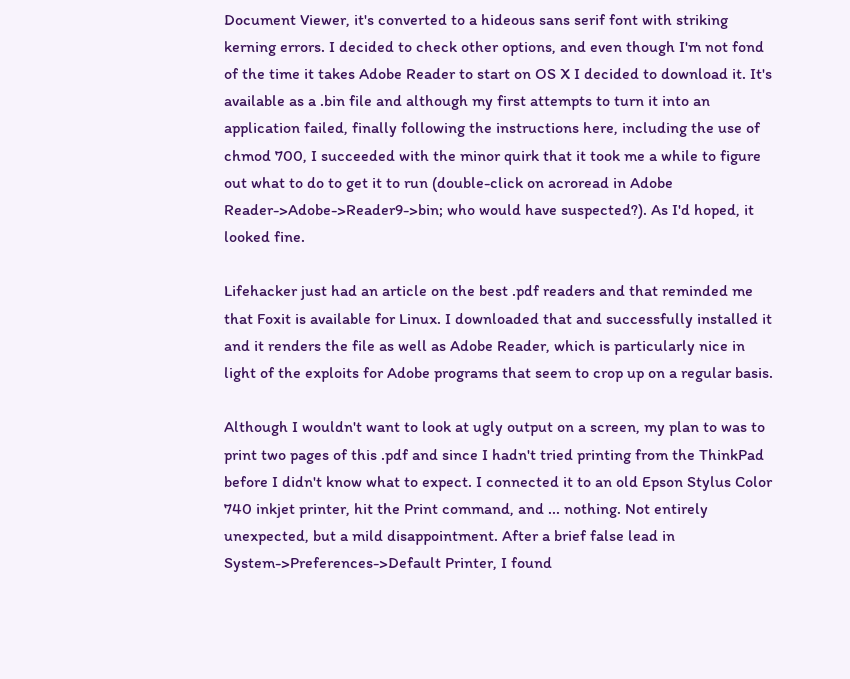Document Viewer, it's converted to a hideous sans serif font with striking kerning errors. I decided to check other options, and even though I'm not fond of the time it takes Adobe Reader to start on OS X I decided to download it. It's available as a .bin file and although my first attempts to turn it into an application failed, finally following the instructions here, including the use of chmod 700, I succeeded with the minor quirk that it took me a while to figure out what to do to get it to run (double-click on acroread in Adobe Reader->Adobe->Reader9->bin; who would have suspected?). As I'd hoped, it looked fine.

Lifehacker just had an article on the best .pdf readers and that reminded me that Foxit is available for Linux. I downloaded that and successfully installed it and it renders the file as well as Adobe Reader, which is particularly nice in light of the exploits for Adobe programs that seem to crop up on a regular basis.

Although I wouldn't want to look at ugly output on a screen, my plan to was to print two pages of this .pdf and since I hadn't tried printing from the ThinkPad before I didn't know what to expect. I connected it to an old Epson Stylus Color 740 inkjet printer, hit the Print command, and ... nothing. Not entirely unexpected, but a mild disappointment. After a brief false lead in System->Preferences->Default Printer, I found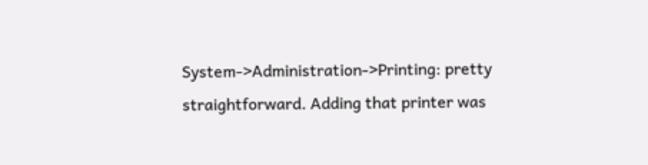System->Administration->Printing: pretty straightforward. Adding that printer was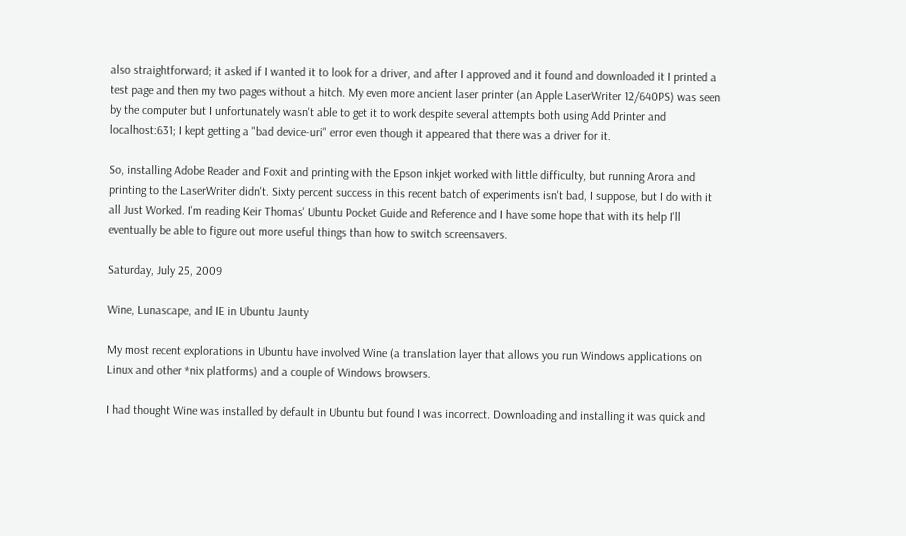also straightforward; it asked if I wanted it to look for a driver, and after I approved and it found and downloaded it I printed a test page and then my two pages without a hitch. My even more ancient laser printer (an Apple LaserWriter 12/640PS) was seen by the computer but I unfortunately wasn't able to get it to work despite several attempts both using Add Printer and localhost:631; I kept getting a "bad device-uri" error even though it appeared that there was a driver for it.

So, installing Adobe Reader and Foxit and printing with the Epson inkjet worked with little difficulty, but running Arora and printing to the LaserWriter didn't. Sixty percent success in this recent batch of experiments isn't bad, I suppose, but I do with it all Just Worked. I'm reading Keir Thomas' Ubuntu Pocket Guide and Reference and I have some hope that with its help I'll eventually be able to figure out more useful things than how to switch screensavers.

Saturday, July 25, 2009

Wine, Lunascape, and IE in Ubuntu Jaunty

My most recent explorations in Ubuntu have involved Wine (a translation layer that allows you run Windows applications on Linux and other *nix platforms) and a couple of Windows browsers.

I had thought Wine was installed by default in Ubuntu but found I was incorrect. Downloading and installing it was quick and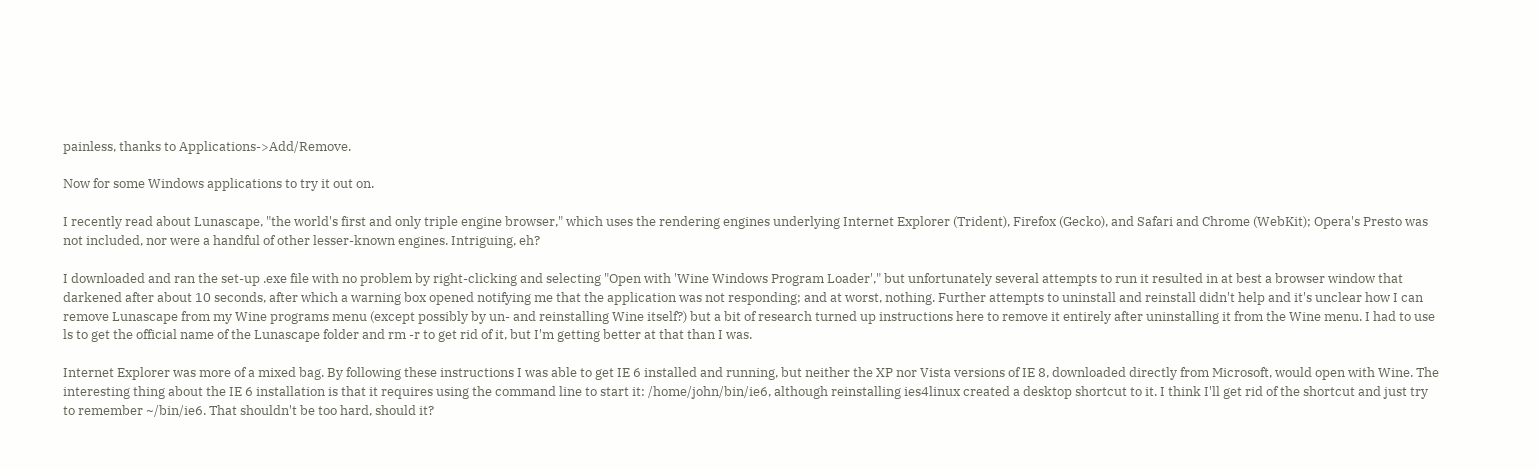painless, thanks to Applications->Add/Remove.

Now for some Windows applications to try it out on.

I recently read about Lunascape, "the world's first and only triple engine browser," which uses the rendering engines underlying Internet Explorer (Trident), Firefox (Gecko), and Safari and Chrome (WebKit); Opera's Presto was not included, nor were a handful of other lesser-known engines. Intriguing, eh?

I downloaded and ran the set-up .exe file with no problem by right-clicking and selecting "Open with 'Wine Windows Program Loader'," but unfortunately several attempts to run it resulted in at best a browser window that darkened after about 10 seconds, after which a warning box opened notifying me that the application was not responding; and at worst, nothing. Further attempts to uninstall and reinstall didn't help and it's unclear how I can remove Lunascape from my Wine programs menu (except possibly by un- and reinstalling Wine itself?) but a bit of research turned up instructions here to remove it entirely after uninstalling it from the Wine menu. I had to use ls to get the official name of the Lunascape folder and rm -r to get rid of it, but I'm getting better at that than I was.

Internet Explorer was more of a mixed bag. By following these instructions I was able to get IE 6 installed and running, but neither the XP nor Vista versions of IE 8, downloaded directly from Microsoft, would open with Wine. The interesting thing about the IE 6 installation is that it requires using the command line to start it: /home/john/bin/ie6, although reinstalling ies4linux created a desktop shortcut to it. I think I'll get rid of the shortcut and just try to remember ~/bin/ie6. That shouldn't be too hard, should it?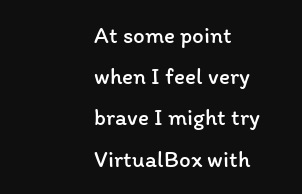At some point when I feel very brave I might try VirtualBox with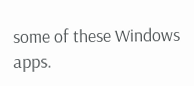some of these Windows apps.